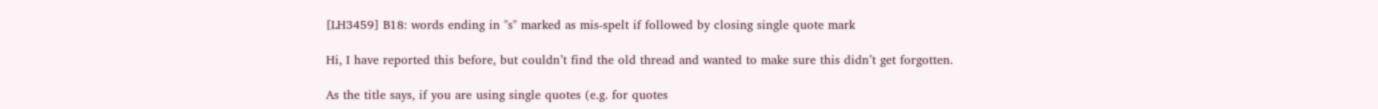[LH3459] B18: words ending in "s" marked as mis-spelt if followed by closing single quote mark

Hi, I have reported this before, but couldn’t find the old thread and wanted to make sure this didn’t get forgotten.

As the title says, if you are using single quotes (e.g. for quotes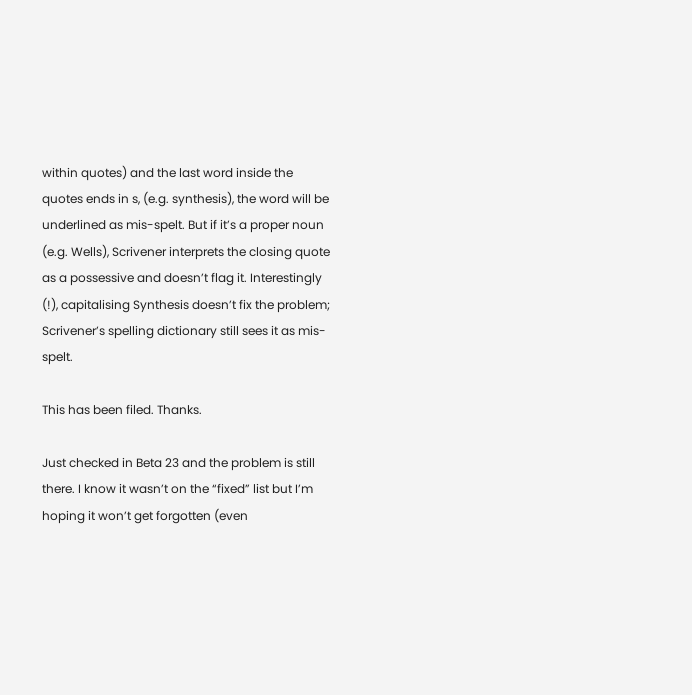within quotes) and the last word inside the quotes ends in s, (e.g. synthesis), the word will be underlined as mis-spelt. But if it’s a proper noun (e.g. Wells), Scrivener interprets the closing quote as a possessive and doesn’t flag it. Interestingly (!), capitalising Synthesis doesn’t fix the problem; Scrivener’s spelling dictionary still sees it as mis-spelt.

This has been filed. Thanks.

Just checked in Beta 23 and the problem is still there. I know it wasn’t on the “fixed” list but I’m hoping it won’t get forgotten (even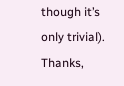though it’s only trivial). Thanks,